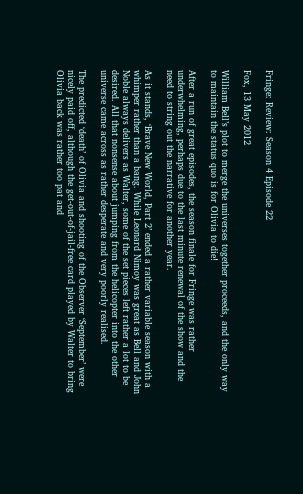Fringe: Review: Season 4 Episode 22

Fox, 13 May 2012

William Bell’s plot to merge the universes together proceeds, and the only way to maintain the status quo is for Olivia to die!

After a run of great episodes, the season finale for Fringe was rather underwhelming, perhaps due to the last minute renewal of the show and the need to string out the narrative for another year.

As it stands, ‘Brave New World, Part 2’ ended a rather variable season with a whimper rather than a bang. While Leonard Nimoy was great as Bell and John Noble always delivers as Walter, some of the set pieces left rather a lot to be desired. All that nonsense about jumping from the helicopter into the other universe came across as rather desperate and very poorly realised.

The predicted ‘death’ of Olivia and shooting of the Observer ‘September’ were nicely paid off, although the get-out-of-jail-free card played by Walter to bring Olivia back was rather too pat and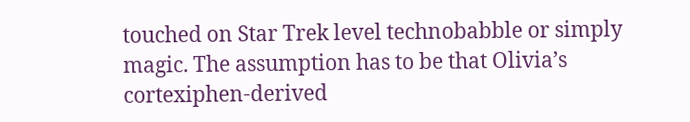touched on Star Trek level technobabble or simply magic. The assumption has to be that Olivia’s cortexiphen-derived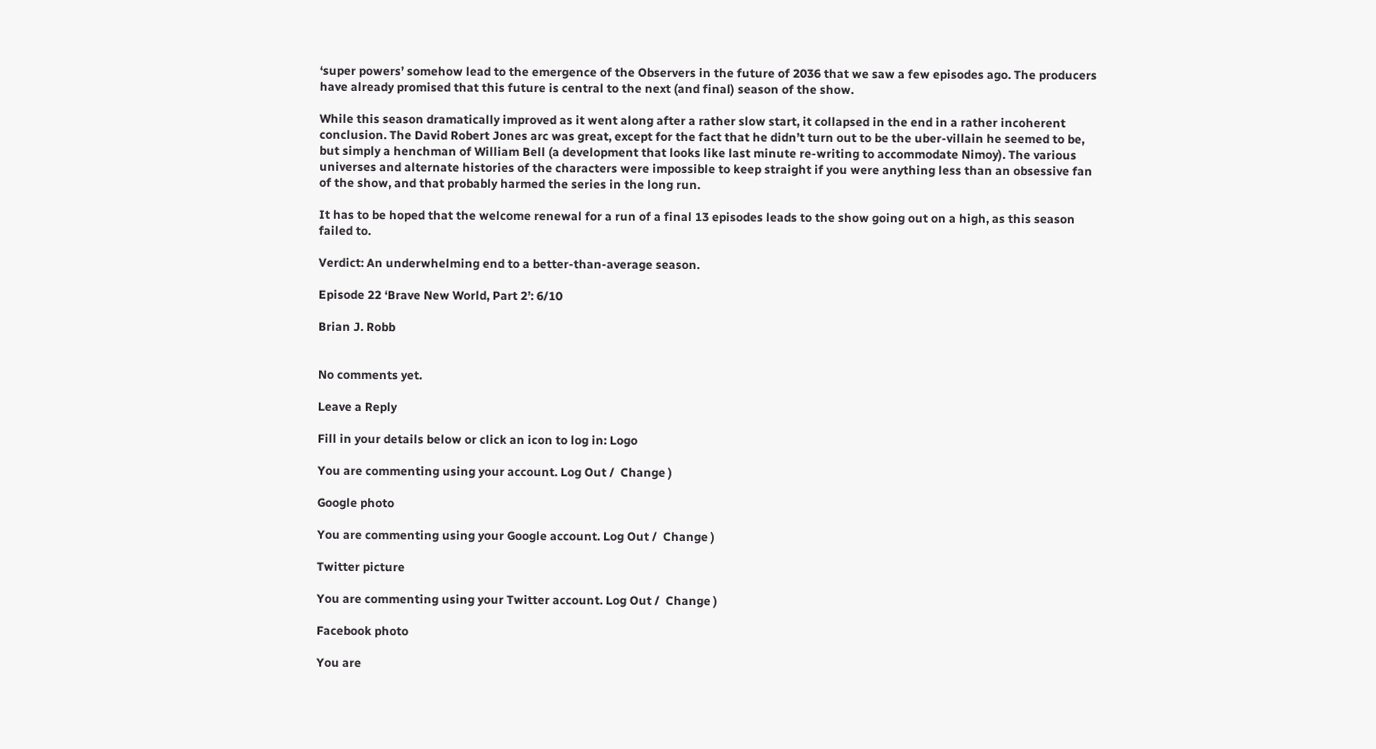‘super powers’ somehow lead to the emergence of the Observers in the future of 2036 that we saw a few episodes ago. The producers have already promised that this future is central to the next (and final) season of the show.

While this season dramatically improved as it went along after a rather slow start, it collapsed in the end in a rather incoherent conclusion. The David Robert Jones arc was great, except for the fact that he didn’t turn out to be the uber-villain he seemed to be, but simply a henchman of William Bell (a development that looks like last minute re-writing to accommodate Nimoy). The various universes and alternate histories of the characters were impossible to keep straight if you were anything less than an obsessive fan of the show, and that probably harmed the series in the long run.

It has to be hoped that the welcome renewal for a run of a final 13 episodes leads to the show going out on a high, as this season failed to.

Verdict: An underwhelming end to a better-than-average season.

Episode 22 ‘Brave New World, Part 2’: 6/10

Brian J. Robb


No comments yet.

Leave a Reply

Fill in your details below or click an icon to log in: Logo

You are commenting using your account. Log Out /  Change )

Google photo

You are commenting using your Google account. Log Out /  Change )

Twitter picture

You are commenting using your Twitter account. Log Out /  Change )

Facebook photo

You are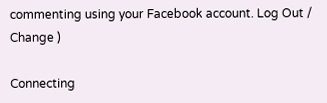commenting using your Facebook account. Log Out /  Change )

Connecting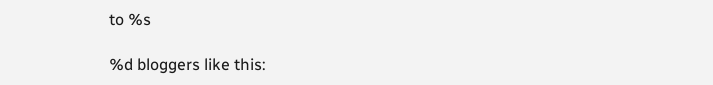to %s

%d bloggers like this: